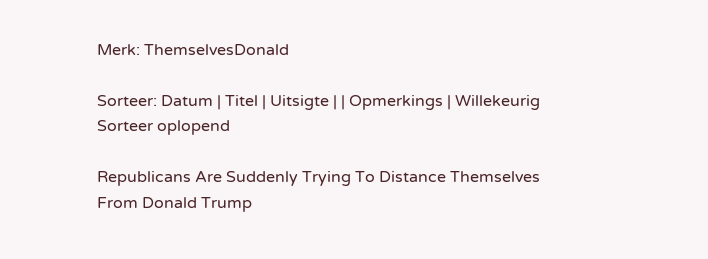Merk: ThemselvesDonald

Sorteer: Datum | Titel | Uitsigte | | Opmerkings | Willekeurig Sorteer oplopend

Republicans Are Suddenly Trying To Distance Themselves From Donald Trump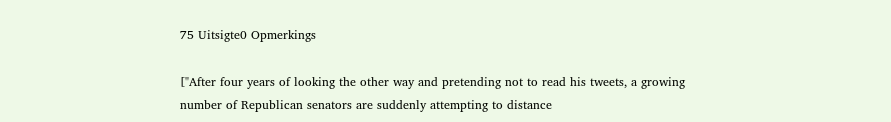75 Uitsigte0 Opmerkings

["After four years of looking the other way and pretending not to read his tweets, a growing number of Republican senators are suddenly attempting to distance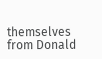themselves from Donald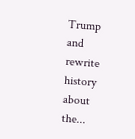Trump and rewrite history about the...